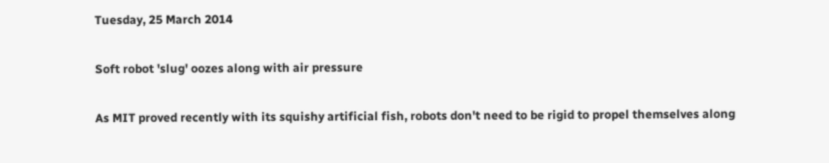Tuesday, 25 March 2014

Soft robot 'slug' oozes along with air pressure

As MIT proved recently with its squishy artificial fish, robots don't need to be rigid to propel themselves along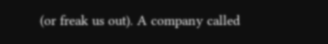(or freak us out). A company called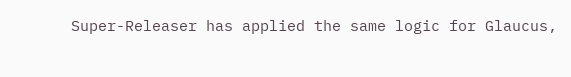Super-Releaser has applied the same logic for Glaucus,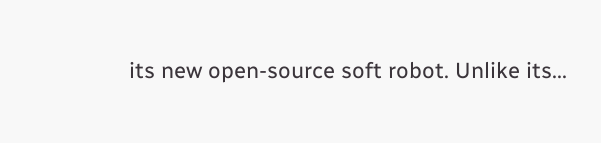its new open-source soft robot. Unlike its...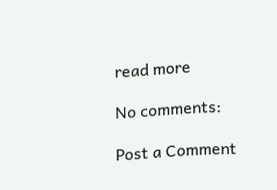read more

No comments:

Post a Comment